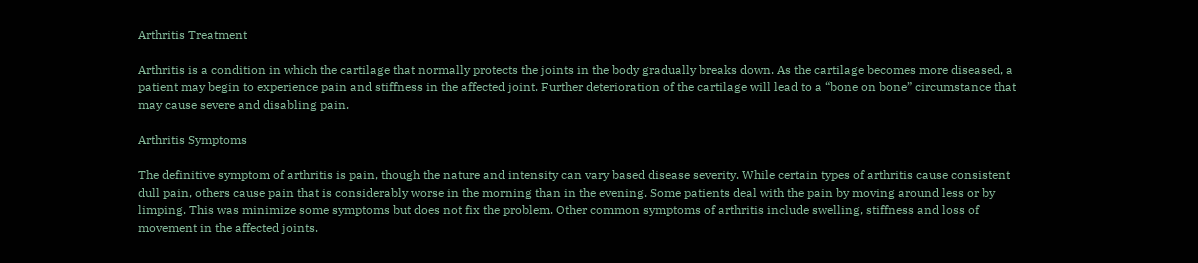Arthritis Treatment

Arthritis is a condition in which the cartilage that normally protects the joints in the body gradually breaks down. As the cartilage becomes more diseased, a patient may begin to experience pain and stiffness in the affected joint. Further deterioration of the cartilage will lead to a “bone on bone” circumstance that may cause severe and disabling pain.

Arthritis Symptoms

The definitive symptom of arthritis is pain, though the nature and intensity can vary based disease severity. While certain types of arthritis cause consistent dull pain, others cause pain that is considerably worse in the morning than in the evening. Some patients deal with the pain by moving around less or by limping. This was minimize some symptoms but does not fix the problem. Other common symptoms of arthritis include swelling, stiffness and loss of movement in the affected joints.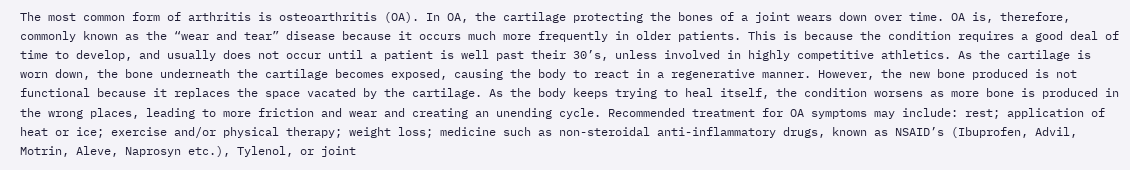The most common form of arthritis is osteoarthritis (OA). In OA, the cartilage protecting the bones of a joint wears down over time. OA is, therefore, commonly known as the “wear and tear” disease because it occurs much more frequently in older patients. This is because the condition requires a good deal of time to develop, and usually does not occur until a patient is well past their 30’s, unless involved in highly competitive athletics. As the cartilage is worn down, the bone underneath the cartilage becomes exposed, causing the body to react in a regenerative manner. However, the new bone produced is not functional because it replaces the space vacated by the cartilage. As the body keeps trying to heal itself, the condition worsens as more bone is produced in the wrong places, leading to more friction and wear and creating an unending cycle. Recommended treatment for OA symptoms may include: rest; application of heat or ice; exercise and/or physical therapy; weight loss; medicine such as non-steroidal anti-inflammatory drugs, known as NSAID’s (Ibuprofen, Advil, Motrin, Aleve, Naprosyn etc.), Tylenol, or joint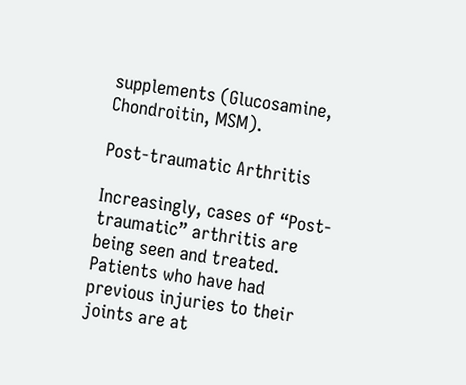supplements (Glucosamine, Chondroitin, MSM).

Post-traumatic Arthritis

Increasingly, cases of “Post-traumatic” arthritis are being seen and treated. Patients who have had previous injuries to their joints are at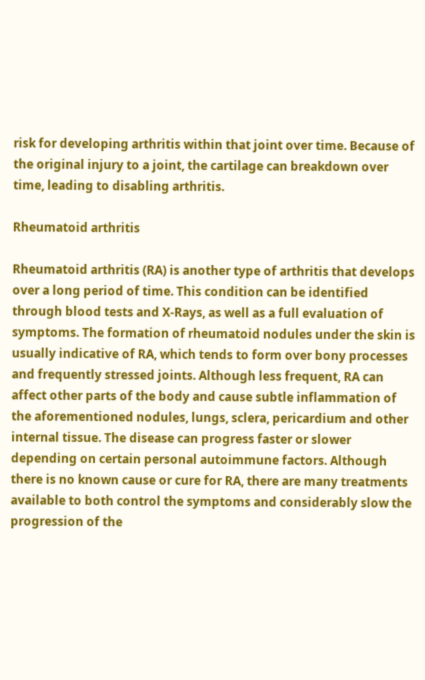risk for developing arthritis within that joint over time. Because of the original injury to a joint, the cartilage can breakdown over time, leading to disabling arthritis.

Rheumatoid arthritis

Rheumatoid arthritis (RA) is another type of arthritis that develops over a long period of time. This condition can be identified through blood tests and X-Rays, as well as a full evaluation of symptoms. The formation of rheumatoid nodules under the skin is usually indicative of RA, which tends to form over bony processes and frequently stressed joints. Although less frequent, RA can affect other parts of the body and cause subtle inflammation of the aforementioned nodules, lungs, sclera, pericardium and other internal tissue. The disease can progress faster or slower depending on certain personal autoimmune factors. Although there is no known cause or cure for RA, there are many treatments available to both control the symptoms and considerably slow the progression of the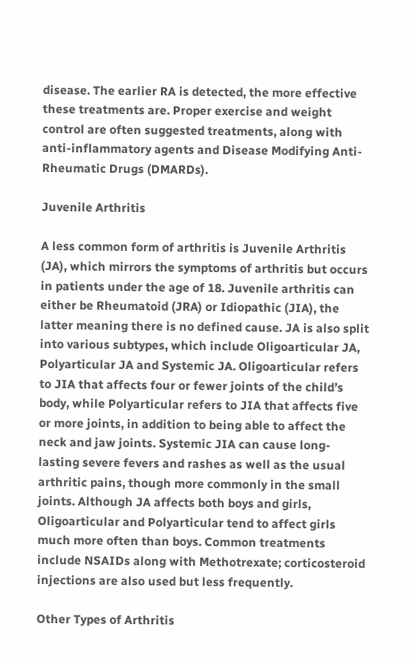disease. The earlier RA is detected, the more effective these treatments are. Proper exercise and weight control are often suggested treatments, along with anti-inflammatory agents and Disease Modifying Anti-Rheumatic Drugs (DMARDs).

Juvenile Arthritis

A less common form of arthritis is Juvenile Arthritis (JA), which mirrors the symptoms of arthritis but occurs in patients under the age of 18. Juvenile arthritis can either be Rheumatoid (JRA) or Idiopathic (JIA), the latter meaning there is no defined cause. JA is also split into various subtypes, which include Oligoarticular JA, Polyarticular JA and Systemic JA. Oligoarticular refers to JIA that affects four or fewer joints of the child’s body, while Polyarticular refers to JIA that affects five or more joints, in addition to being able to affect the neck and jaw joints. Systemic JIA can cause long-lasting severe fevers and rashes as well as the usual arthritic pains, though more commonly in the small joints. Although JA affects both boys and girls, Oligoarticular and Polyarticular tend to affect girls much more often than boys. Common treatments include NSAIDs along with Methotrexate; corticosteroid injections are also used but less frequently.

Other Types of Arthritis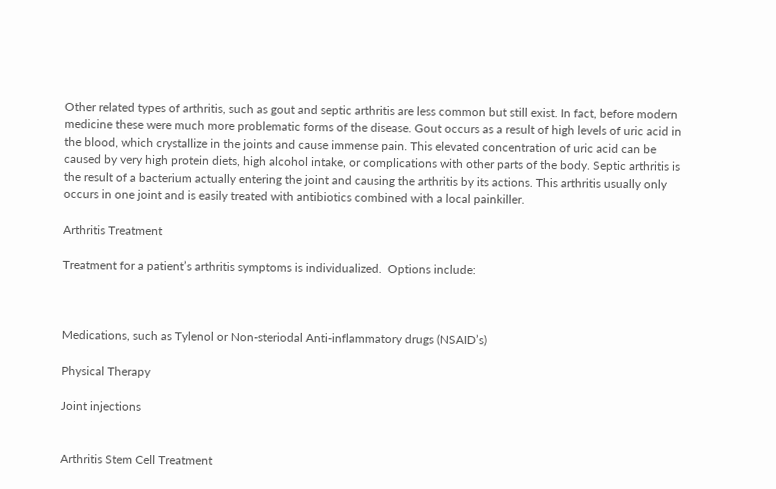Other related types of arthritis, such as gout and septic arthritis are less common but still exist. In fact, before modern medicine these were much more problematic forms of the disease. Gout occurs as a result of high levels of uric acid in the blood, which crystallize in the joints and cause immense pain. This elevated concentration of uric acid can be caused by very high protein diets, high alcohol intake, or complications with other parts of the body. Septic arthritis is the result of a bacterium actually entering the joint and causing the arthritis by its actions. This arthritis usually only occurs in one joint and is easily treated with antibiotics combined with a local painkiller.

Arthritis Treatment

Treatment for a patient’s arthritis symptoms is individualized.  Options include:



Medications, such as Tylenol or Non-steriodal Anti-inflammatory drugs (NSAID’s)

Physical Therapy

Joint injections


Arthritis Stem Cell Treatment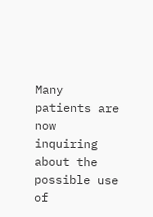Many patients are now inquiring about the possible use of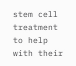stem cell treatment to help with their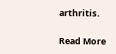arthritis.

Read More